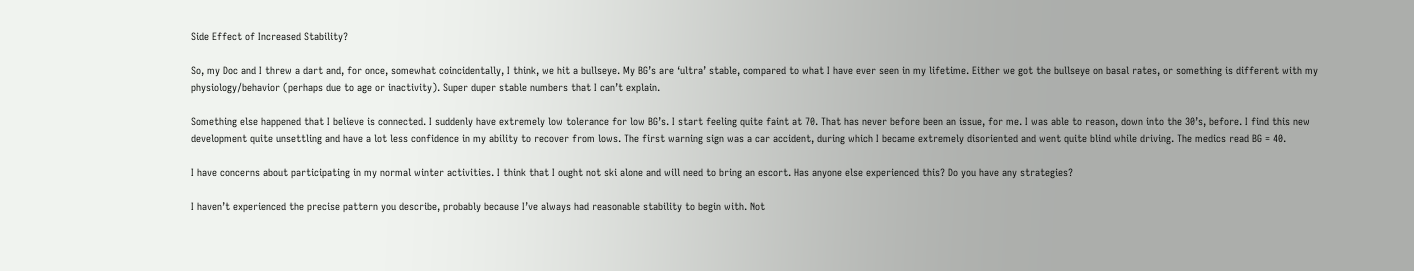Side Effect of Increased Stability?

So, my Doc and I threw a dart and, for once, somewhat coincidentally, I think, we hit a bullseye. My BG’s are ‘ultra’ stable, compared to what I have ever seen in my lifetime. Either we got the bullseye on basal rates, or something is different with my physiology/behavior (perhaps due to age or inactivity). Super duper stable numbers that I can’t explain.

Something else happened that I believe is connected. I suddenly have extremely low tolerance for low BG’s. I start feeling quite faint at 70. That has never before been an issue, for me. I was able to reason, down into the 30’s, before. I find this new development quite unsettling and have a lot less confidence in my ability to recover from lows. The first warning sign was a car accident, during which I became extremely disoriented and went quite blind while driving. The medics read BG = 40.

I have concerns about participating in my normal winter activities. I think that I ought not ski alone and will need to bring an escort. Has anyone else experienced this? Do you have any strategies?

I haven’t experienced the precise pattern you describe, probably because I’ve always had reasonable stability to begin with. Not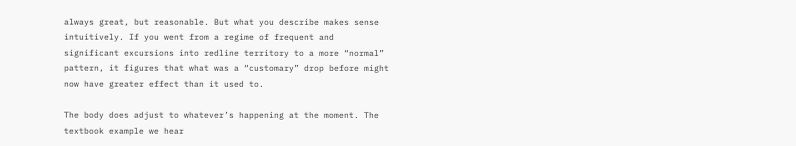always great, but reasonable. But what you describe makes sense intuitively. If you went from a regime of frequent and significant excursions into redline territory to a more “normal” pattern, it figures that what was a “customary” drop before might now have greater effect than it used to.

The body does adjust to whatever’s happening at the moment. The textbook example we hear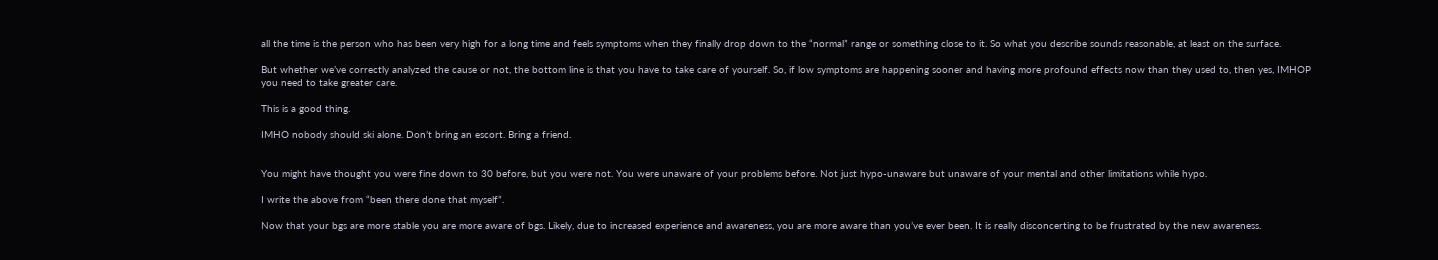all the time is the person who has been very high for a long time and feels symptoms when they finally drop down to the “normal” range or something close to it. So what you describe sounds reasonable, at least on the surface.

But whether we’ve correctly analyzed the cause or not, the bottom line is that you have to take care of yourself. So, if low symptoms are happening sooner and having more profound effects now than they used to, then yes, IMHOP you need to take greater care.

This is a good thing.

IMHO nobody should ski alone. Don’t bring an escort. Bring a friend.


You might have thought you were fine down to 30 before, but you were not. You were unaware of your problems before. Not just hypo-unaware but unaware of your mental and other limitations while hypo.

I write the above from “been there done that myself”.

Now that your bgs are more stable you are more aware of bgs. Likely, due to increased experience and awareness, you are more aware than you’ve ever been. It is really disconcerting to be frustrated by the new awareness.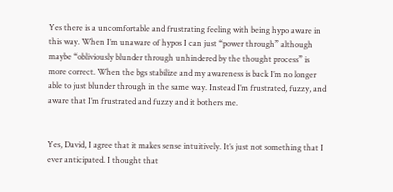Yes there is a uncomfortable and frustrating feeling with being hypo aware in this way. When I’m unaware of hypos I can just “power through” although maybe “obliviously blunder through unhindered by the thought process” is more correct. When the bgs stabilize and my awareness is back I’m no longer able to just blunder through in the same way. Instead I’m frustrated, fuzzy, and aware that I’m frustrated and fuzzy and it bothers me.


Yes, David, I agree that it makes sense intuitively. It’s just not something that I ever anticipated. I thought that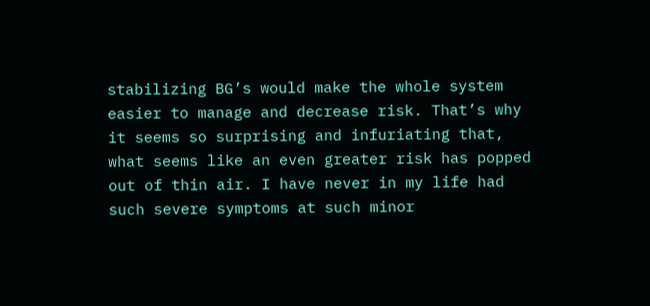stabilizing BG’s would make the whole system easier to manage and decrease risk. That’s why it seems so surprising and infuriating that, what seems like an even greater risk has popped out of thin air. I have never in my life had such severe symptoms at such minor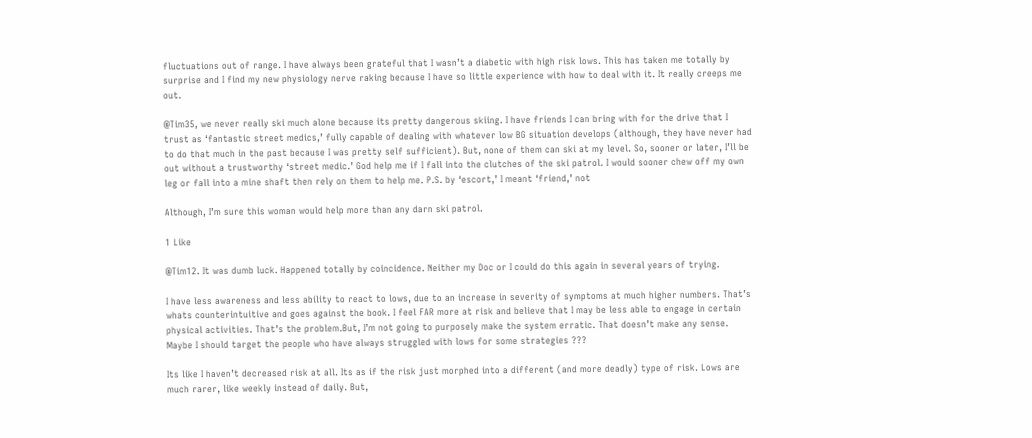fluctuations out of range. I have always been grateful that I wasn’t a diabetic with high risk lows. This has taken me totally by surprise and I find my new physiology nerve raking because I have so little experience with how to deal with it. It really creeps me out.

@Tim35, we never really ski much alone because its pretty dangerous skiing. I have friends I can bring with for the drive that I trust as ‘fantastic street medics,’ fully capable of dealing with whatever low BG situation develops (although, they have never had to do that much in the past because I was pretty self sufficient). But, none of them can ski at my level. So, sooner or later, I’ll be out without a trustworthy ‘street medic.’ God help me if I fall into the clutches of the ski patrol. I would sooner chew off my own leg or fall into a mine shaft then rely on them to help me. P.S. by ‘escort,’ I meant ‘friend,’ not

Although, I’m sure this woman would help more than any darn ski patrol.

1 Like

@Tim12. It was dumb luck. Happened totally by coincidence. Neither my Doc or I could do this again in several years of trying.

I have less awareness and less ability to react to lows, due to an increase in severity of symptoms at much higher numbers. That’s whats counterintuitive and goes against the book. I feel FAR more at risk and believe that I may be less able to engage in certain physical activities. That’s the problem.But, I’m not going to purposely make the system erratic. That doesn’t make any sense. Maybe I should target the people who have always struggled with lows for some strategies ???

Its like I haven’t decreased risk at all. Its as if the risk just morphed into a different (and more deadly) type of risk. Lows are much rarer, like weekly instead of daily. But,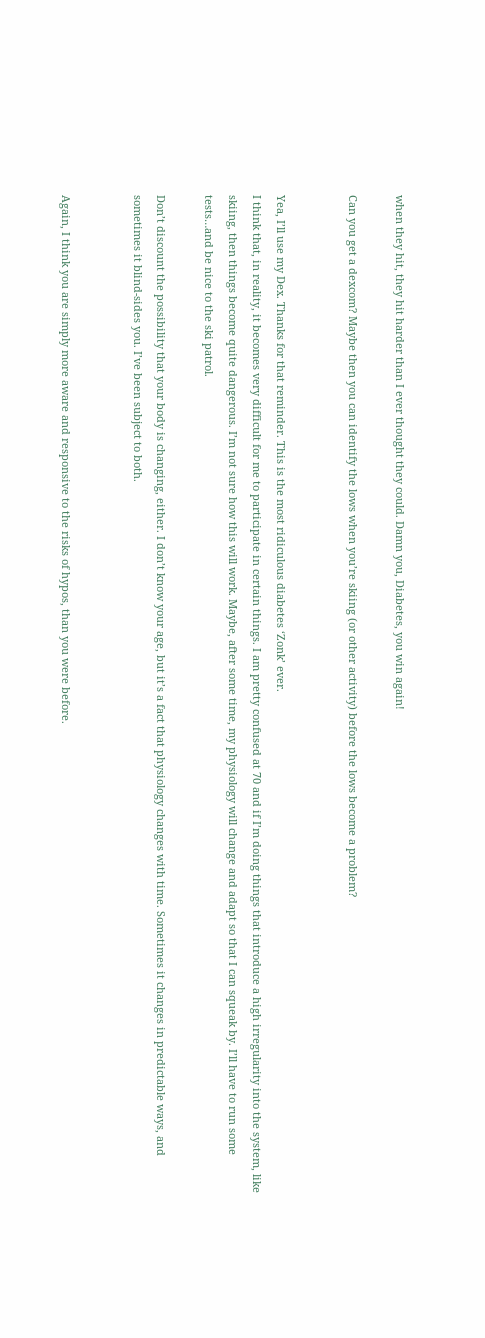when they hit, they hit harder than I ever thought they could. Damn you, Diabetes, you win again!

Can you get a dexcom? Maybe then you can identify the lows when you’re skiing (or other activity) before the lows become a problem?


Yea, I’ll use my Dex. Thanks for that reminder. This is the most ridiculous diabetes ‘Zonk’ ever.
I think that, in reality, it becomes very difficult for me to participate in certain things. I am pretty confused at 70 and if I’m doing things that introduce a high irregularity into the system, like skiing, then things become quite dangerous. I’m not sure how this will work. Maybe, after some time, my physiology will change and adapt so that I can squeak by. I’ll have to run some tests…and be nice to the ski patrol.

Don’t discount the possibility that your body is changing, either. I don’t know your age, but it’s a fact that physiology changes with time. Sometimes it changes in predictable ways, and sometimes it blind-sides you. I’ve been subject to both.


Again, I think you are simply more aware and responsive to the risks of hypos, than you were before.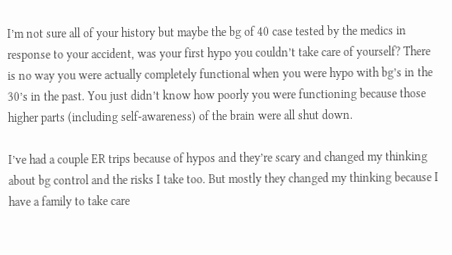I’m not sure all of your history but maybe the bg of 40 case tested by the medics in response to your accident, was your first hypo you couldn’t take care of yourself? There is no way you were actually completely functional when you were hypo with bg’s in the 30’s in the past. You just didn’t know how poorly you were functioning because those higher parts (including self-awareness) of the brain were all shut down.

I’ve had a couple ER trips because of hypos and they’re scary and changed my thinking about bg control and the risks I take too. But mostly they changed my thinking because I have a family to take care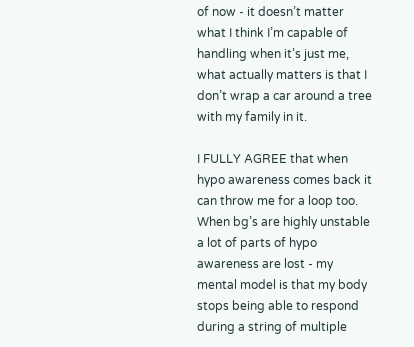of now - it doesn’t matter what I think I’m capable of handling when it’s just me, what actually matters is that I don’t wrap a car around a tree with my family in it.

I FULLY AGREE that when hypo awareness comes back it can throw me for a loop too. When bg’s are highly unstable a lot of parts of hypo awareness are lost - my mental model is that my body stops being able to respond during a string of multiple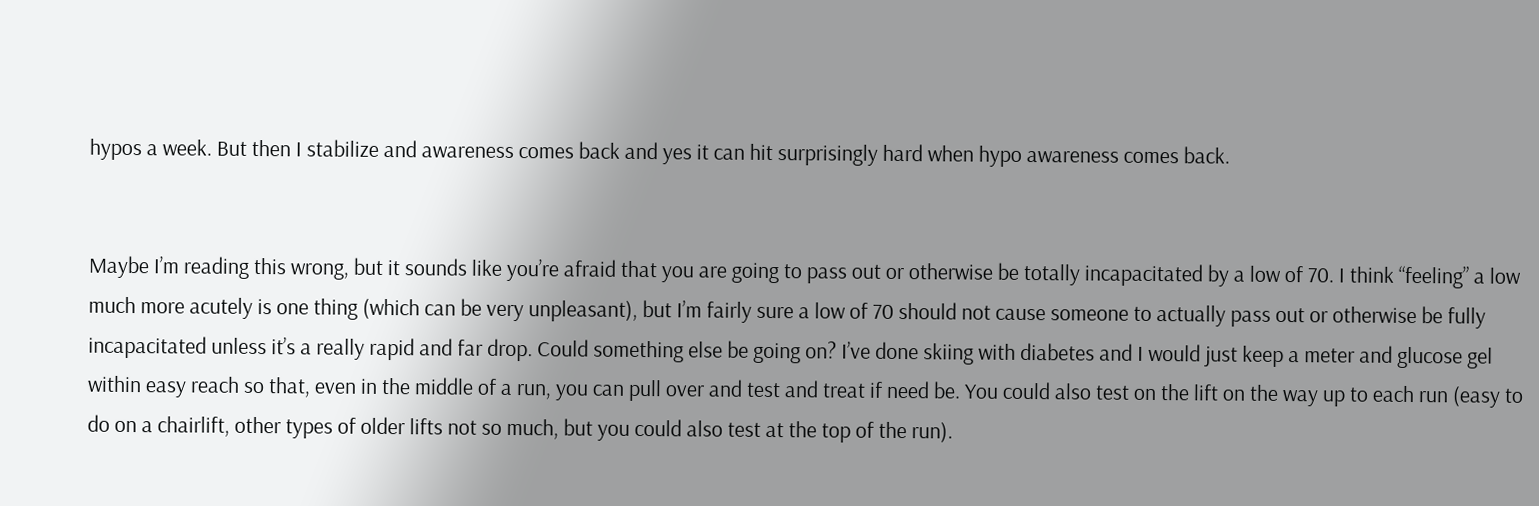hypos a week. But then I stabilize and awareness comes back and yes it can hit surprisingly hard when hypo awareness comes back.


Maybe I’m reading this wrong, but it sounds like you’re afraid that you are going to pass out or otherwise be totally incapacitated by a low of 70. I think “feeling” a low much more acutely is one thing (which can be very unpleasant), but I’m fairly sure a low of 70 should not cause someone to actually pass out or otherwise be fully incapacitated unless it’s a really rapid and far drop. Could something else be going on? I’ve done skiing with diabetes and I would just keep a meter and glucose gel within easy reach so that, even in the middle of a run, you can pull over and test and treat if need be. You could also test on the lift on the way up to each run (easy to do on a chairlift, other types of older lifts not so much, but you could also test at the top of the run).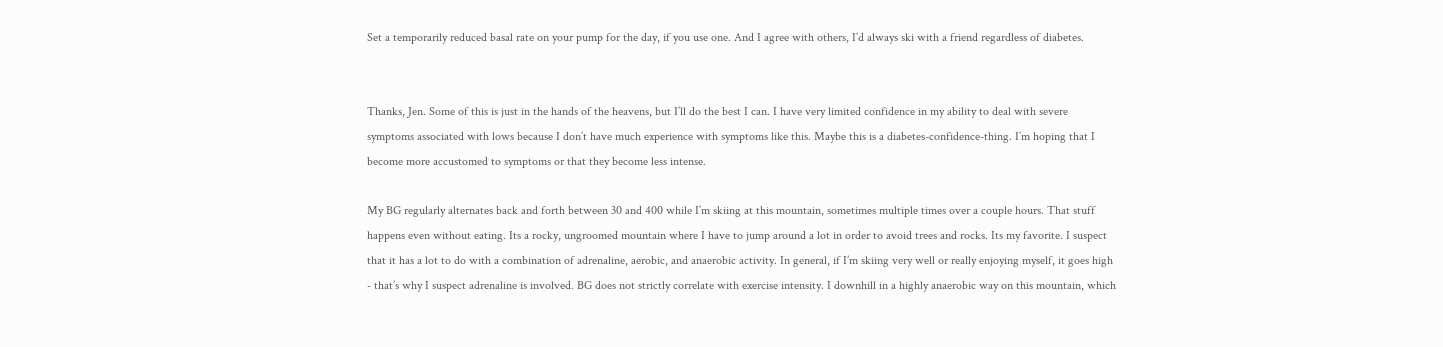Set a temporarily reduced basal rate on your pump for the day, if you use one. And I agree with others, I’d always ski with a friend regardless of diabetes.


Thanks, Jen. Some of this is just in the hands of the heavens, but I’ll do the best I can. I have very limited confidence in my ability to deal with severe symptoms associated with lows because I don’t have much experience with symptoms like this. Maybe this is a diabetes-confidence-thing. I’m hoping that I become more accustomed to symptoms or that they become less intense.

My BG regularly alternates back and forth between 30 and 400 while I’m skiing at this mountain, sometimes multiple times over a couple hours. That stuff happens even without eating. Its a rocky, ungroomed mountain where I have to jump around a lot in order to avoid trees and rocks. Its my favorite. I suspect that it has a lot to do with a combination of adrenaline, aerobic, and anaerobic activity. In general, if I’m skiing very well or really enjoying myself, it goes high - that’s why I suspect adrenaline is involved. BG does not strictly correlate with exercise intensity. I downhill in a highly anaerobic way on this mountain, which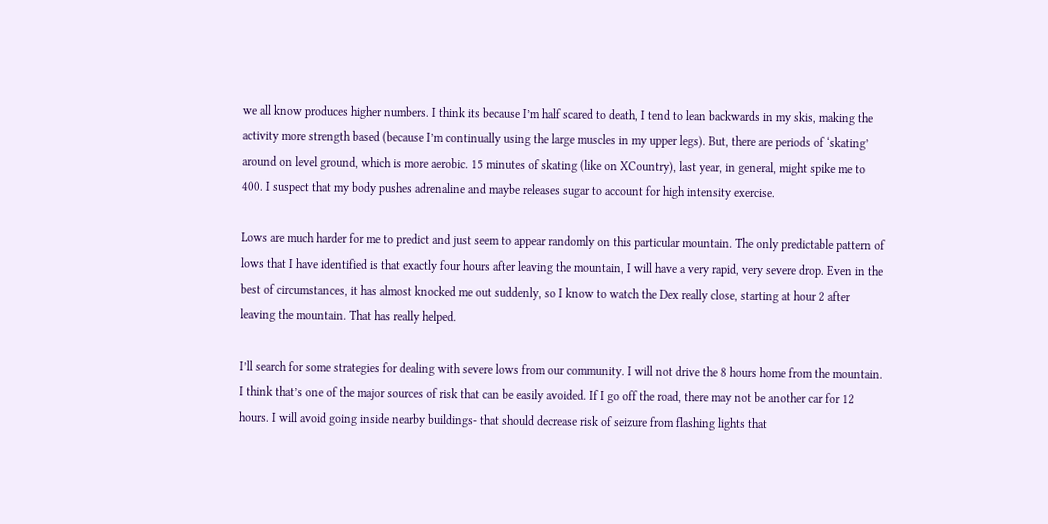we all know produces higher numbers. I think its because I’m half scared to death, I tend to lean backwards in my skis, making the activity more strength based (because I’m continually using the large muscles in my upper legs). But, there are periods of ‘skating’ around on level ground, which is more aerobic. 15 minutes of skating (like on XCountry), last year, in general, might spike me to 400. I suspect that my body pushes adrenaline and maybe releases sugar to account for high intensity exercise.

Lows are much harder for me to predict and just seem to appear randomly on this particular mountain. The only predictable pattern of lows that I have identified is that exactly four hours after leaving the mountain, I will have a very rapid, very severe drop. Even in the best of circumstances, it has almost knocked me out suddenly, so I know to watch the Dex really close, starting at hour 2 after leaving the mountain. That has really helped.

I’ll search for some strategies for dealing with severe lows from our community. I will not drive the 8 hours home from the mountain. I think that’s one of the major sources of risk that can be easily avoided. If I go off the road, there may not be another car for 12 hours. I will avoid going inside nearby buildings- that should decrease risk of seizure from flashing lights that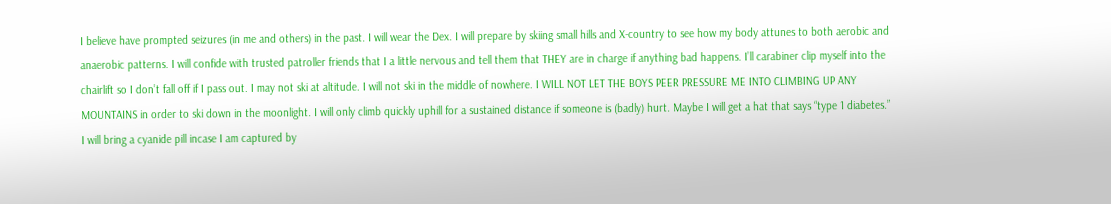I believe have prompted seizures (in me and others) in the past. I will wear the Dex. I will prepare by skiing small hills and X-country to see how my body attunes to both aerobic and anaerobic patterns. I will confide with trusted patroller friends that I a little nervous and tell them that THEY are in charge if anything bad happens. I’ll carabiner clip myself into the chairlift so I don’t fall off if I pass out. I may not ski at altitude. I will not ski in the middle of nowhere. I WILL NOT LET THE BOYS PEER PRESSURE ME INTO CLIMBING UP ANY MOUNTAINS in order to ski down in the moonlight. I will only climb quickly uphill for a sustained distance if someone is (badly) hurt. Maybe I will get a hat that says “type 1 diabetes.” I will bring a cyanide pill incase I am captured by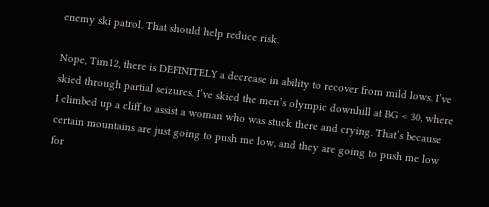enemy ski patrol. That should help reduce risk.

Nope, Tim12, there is DEFINITELY a decrease in ability to recover from mild lows. I’ve skied through partial seizures. I’ve skied the men’s olympic downhill at BG < 30, where I climbed up a cliff to assist a woman who was stuck there and crying. That’s because certain mountains are just going to push me low, and they are going to push me low for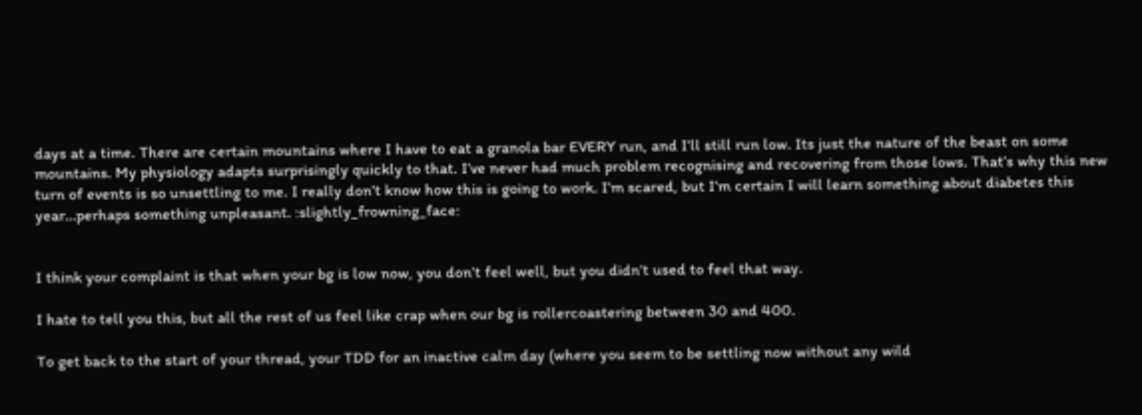days at a time. There are certain mountains where I have to eat a granola bar EVERY run, and I’ll still run low. Its just the nature of the beast on some mountains. My physiology adapts surprisingly quickly to that. I’ve never had much problem recognising and recovering from those lows. That’s why this new turn of events is so unsettling to me. I really don’t know how this is going to work. I’m scared, but I’m certain I will learn something about diabetes this year…perhaps something unpleasant. :slightly_frowning_face:


I think your complaint is that when your bg is low now, you don’t feel well, but you didn’t used to feel that way.

I hate to tell you this, but all the rest of us feel like crap when our bg is rollercoastering between 30 and 400.

To get back to the start of your thread, your TDD for an inactive calm day (where you seem to be settling now without any wild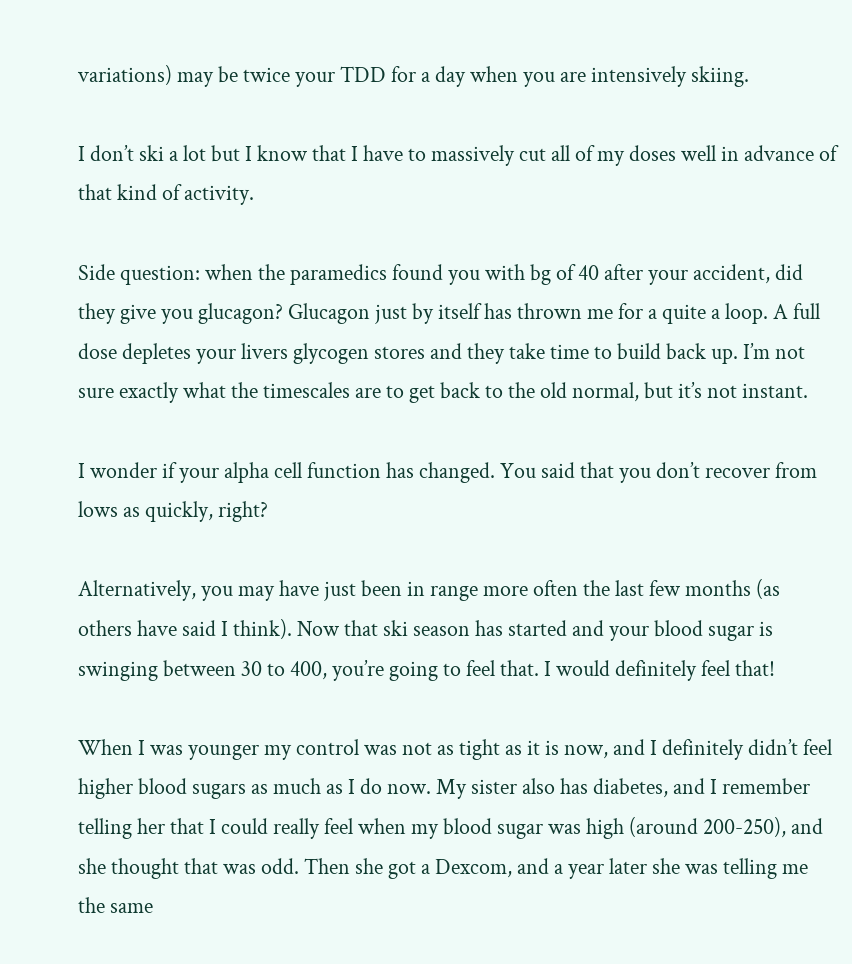variations) may be twice your TDD for a day when you are intensively skiing.

I don’t ski a lot but I know that I have to massively cut all of my doses well in advance of that kind of activity.

Side question: when the paramedics found you with bg of 40 after your accident, did they give you glucagon? Glucagon just by itself has thrown me for a quite a loop. A full dose depletes your livers glycogen stores and they take time to build back up. I’m not sure exactly what the timescales are to get back to the old normal, but it’s not instant.

I wonder if your alpha cell function has changed. You said that you don’t recover from lows as quickly, right?

Alternatively, you may have just been in range more often the last few months (as others have said I think). Now that ski season has started and your blood sugar is swinging between 30 to 400, you’re going to feel that. I would definitely feel that!

When I was younger my control was not as tight as it is now, and I definitely didn’t feel higher blood sugars as much as I do now. My sister also has diabetes, and I remember telling her that I could really feel when my blood sugar was high (around 200-250), and she thought that was odd. Then she got a Dexcom, and a year later she was telling me the same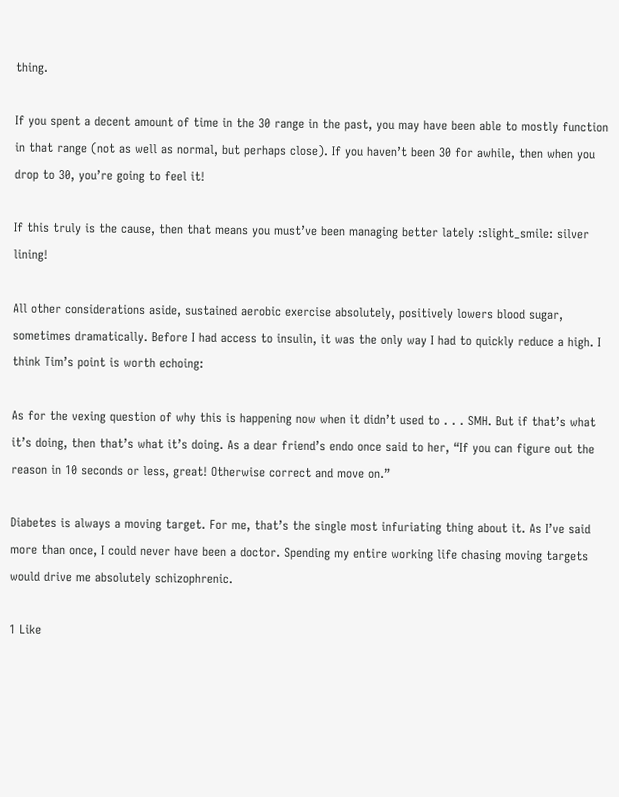thing.

If you spent a decent amount of time in the 30 range in the past, you may have been able to mostly function in that range (not as well as normal, but perhaps close). If you haven’t been 30 for awhile, then when you drop to 30, you’re going to feel it!

If this truly is the cause, then that means you must’ve been managing better lately :slight_smile: silver lining!

All other considerations aside, sustained aerobic exercise absolutely, positively lowers blood sugar, sometimes dramatically. Before I had access to insulin, it was the only way I had to quickly reduce a high. I think Tim’s point is worth echoing:

As for the vexing question of why this is happening now when it didn’t used to . . . SMH. But if that’s what it’s doing, then that’s what it’s doing. As a dear friend’s endo once said to her, “If you can figure out the reason in 10 seconds or less, great! Otherwise correct and move on.”

Diabetes is always a moving target. For me, that’s the single most infuriating thing about it. As I’ve said more than once, I could never have been a doctor. Spending my entire working life chasing moving targets would drive me absolutely schizophrenic.

1 Like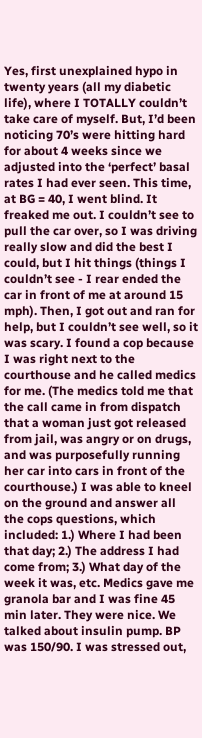Yes, first unexplained hypo in twenty years (all my diabetic life), where I TOTALLY couldn’t take care of myself. But, I’d been noticing 70’s were hitting hard for about 4 weeks since we adjusted into the ‘perfect’ basal rates I had ever seen. This time, at BG = 40, I went blind. It freaked me out. I couldn’t see to pull the car over, so I was driving really slow and did the best I could, but I hit things (things I couldn’t see - I rear ended the car in front of me at around 15 mph). Then, I got out and ran for help, but I couldn’t see well, so it was scary. I found a cop because I was right next to the courthouse and he called medics for me. (The medics told me that the call came in from dispatch that a woman just got released from jail, was angry or on drugs, and was purposefully running her car into cars in front of the courthouse.) I was able to kneel on the ground and answer all the cops questions, which included: 1.) Where I had been that day; 2.) The address I had come from; 3.) What day of the week it was, etc. Medics gave me granola bar and I was fine 45 min later. They were nice. We talked about insulin pump. BP was 150/90. I was stressed out,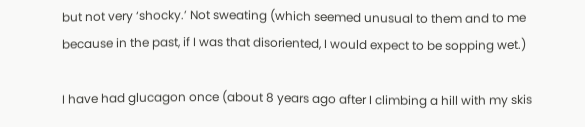but not very ‘shocky.’ Not sweating (which seemed unusual to them and to me because in the past, if I was that disoriented, I would expect to be sopping wet.)

I have had glucagon once (about 8 years ago after I climbing a hill with my skis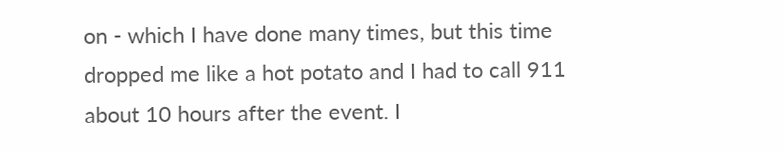on - which I have done many times, but this time dropped me like a hot potato and I had to call 911 about 10 hours after the event. I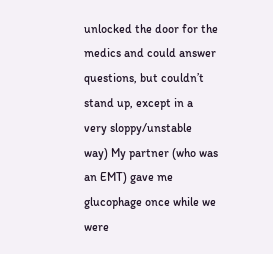unlocked the door for the medics and could answer questions, but couldn’t stand up, except in a very sloppy/unstable way) My partner (who was an EMT) gave me glucophage once while we were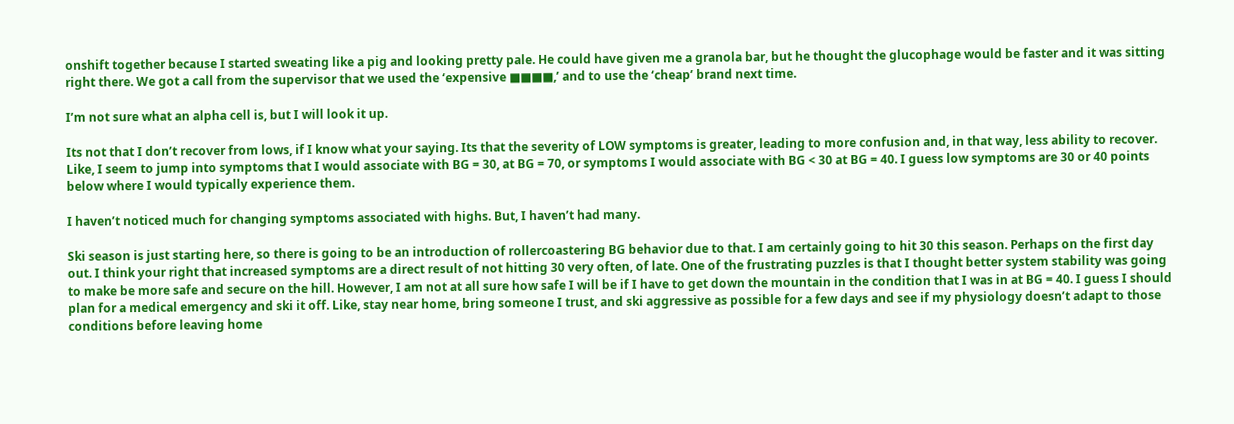onshift together because I started sweating like a pig and looking pretty pale. He could have given me a granola bar, but he thought the glucophage would be faster and it was sitting right there. We got a call from the supervisor that we used the ‘expensive ■■■■,’ and to use the ‘cheap’ brand next time.

I’m not sure what an alpha cell is, but I will look it up.

Its not that I don’t recover from lows, if I know what your saying. Its that the severity of LOW symptoms is greater, leading to more confusion and, in that way, less ability to recover. Like, I seem to jump into symptoms that I would associate with BG = 30, at BG = 70, or symptoms I would associate with BG < 30 at BG = 40. I guess low symptoms are 30 or 40 points below where I would typically experience them.

I haven’t noticed much for changing symptoms associated with highs. But, I haven’t had many.

Ski season is just starting here, so there is going to be an introduction of rollercoastering BG behavior due to that. I am certainly going to hit 30 this season. Perhaps on the first day out. I think your right that increased symptoms are a direct result of not hitting 30 very often, of late. One of the frustrating puzzles is that I thought better system stability was going to make be more safe and secure on the hill. However, I am not at all sure how safe I will be if I have to get down the mountain in the condition that I was in at BG = 40. I guess I should plan for a medical emergency and ski it off. Like, stay near home, bring someone I trust, and ski aggressive as possible for a few days and see if my physiology doesn’t adapt to those conditions before leaving home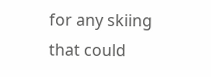for any skiing that could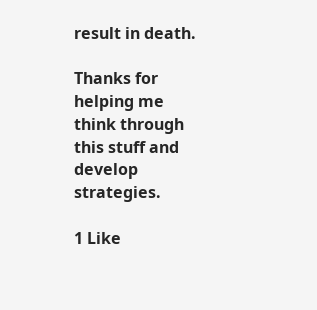result in death.

Thanks for helping me think through this stuff and develop strategies.

1 Like